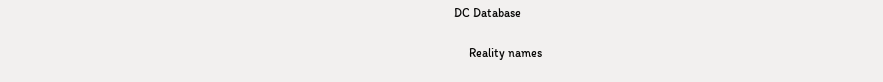DC Database

     Reality names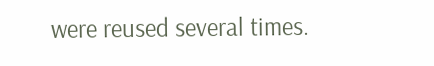were reused several times.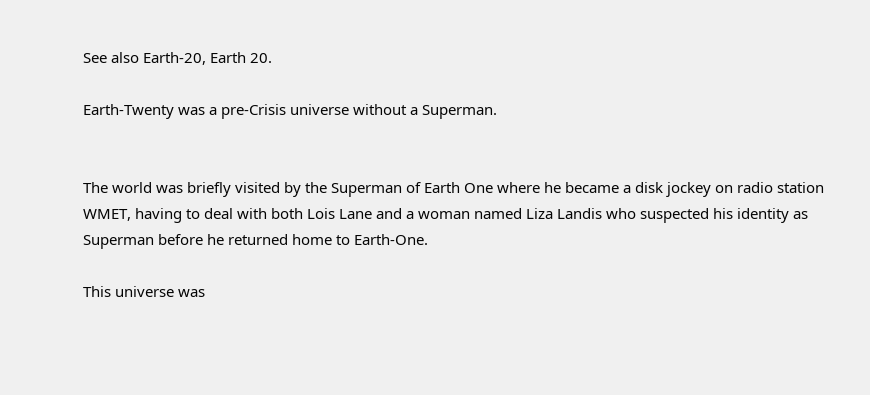See also Earth-20, Earth 20.

Earth-Twenty was a pre-Crisis universe without a Superman.


The world was briefly visited by the Superman of Earth One where he became a disk jockey on radio station WMET, having to deal with both Lois Lane and a woman named Liza Landis who suspected his identity as Superman before he returned home to Earth-One.

This universe was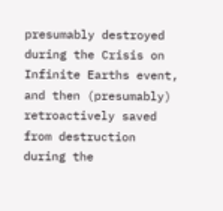presumably destroyed during the Crisis on Infinite Earths event, and then (presumably) retroactively saved from destruction during the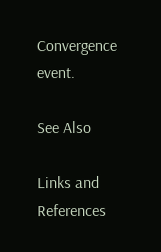Convergence event.

See Also

Links and References